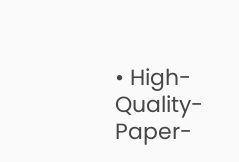• High-Quality-Paper-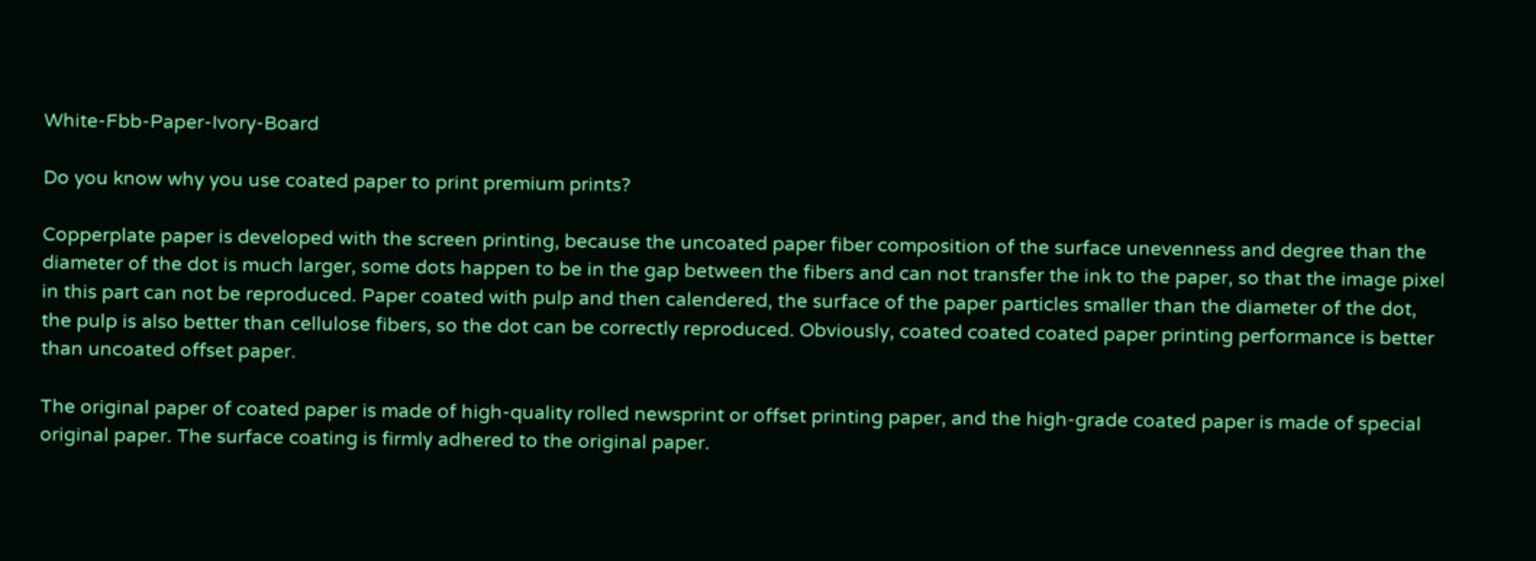White-Fbb-Paper-Ivory-Board

Do you know why you use coated paper to print premium prints?

Copperplate paper is developed with the screen printing, because the uncoated paper fiber composition of the surface unevenness and degree than the diameter of the dot is much larger, some dots happen to be in the gap between the fibers and can not transfer the ink to the paper, so that the image pixel in this part can not be reproduced. Paper coated with pulp and then calendered, the surface of the paper particles smaller than the diameter of the dot, the pulp is also better than cellulose fibers, so the dot can be correctly reproduced. Obviously, coated coated coated paper printing performance is better than uncoated offset paper.

The original paper of coated paper is made of high-quality rolled newsprint or offset printing paper, and the high-grade coated paper is made of special original paper. The surface coating is firmly adhered to the original paper.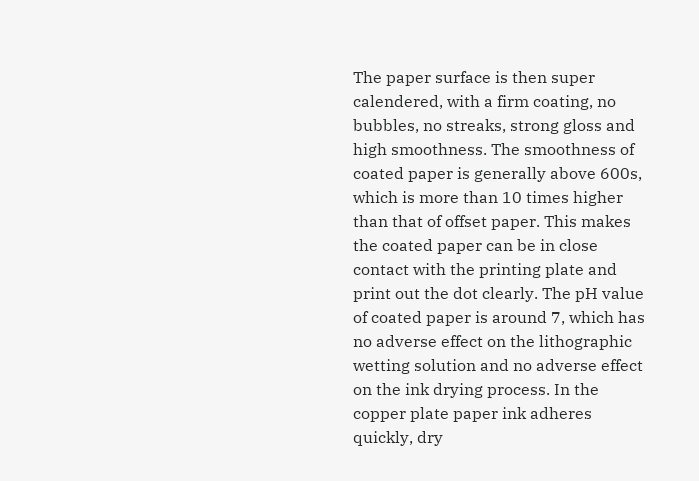The paper surface is then super calendered, with a firm coating, no bubbles, no streaks, strong gloss and high smoothness. The smoothness of coated paper is generally above 600s, which is more than 10 times higher than that of offset paper. This makes the coated paper can be in close contact with the printing plate and print out the dot clearly. The pH value of coated paper is around 7, which has no adverse effect on the lithographic wetting solution and no adverse effect on the ink drying process. In the copper plate paper ink adheres quickly, dry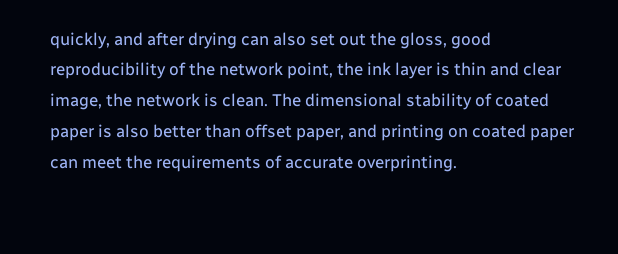quickly, and after drying can also set out the gloss, good reproducibility of the network point, the ink layer is thin and clear image, the network is clean. The dimensional stability of coated paper is also better than offset paper, and printing on coated paper can meet the requirements of accurate overprinting.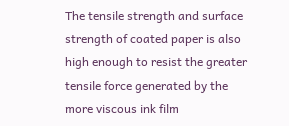The tensile strength and surface strength of coated paper is also high enough to resist the greater tensile force generated by the more viscous ink film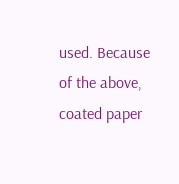used. Because of the above, coated paper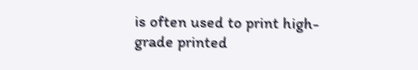is often used to print high-grade printed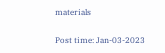materials

Post time: Jan-03-2023